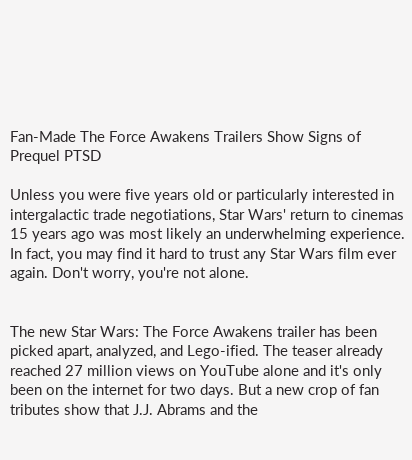Fan-Made The Force Awakens Trailers Show Signs of Prequel PTSD

Unless you were five years old or particularly interested in intergalactic trade negotiations, Star Wars' return to cinemas 15 years ago was most likely an underwhelming experience. In fact, you may find it hard to trust any Star Wars film ever again. Don't worry, you're not alone.


The new Star Wars: The Force Awakens trailer has been picked apart, analyzed, and Lego-ified. The teaser already reached 27 million views on YouTube alone and it's only been on the internet for two days. But a new crop of fan tributes show that J.J. Abrams and the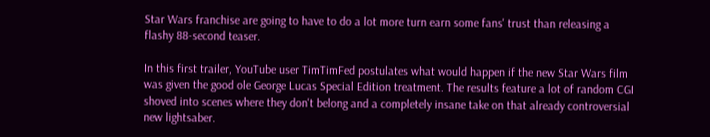Star Wars franchise are going to have to do a lot more turn earn some fans' trust than releasing a flashy 88-second teaser.

In this first trailer, YouTube user TimTimFed postulates what would happen if the new Star Wars film was given the good ole George Lucas Special Edition treatment. The results feature a lot of random CGI shoved into scenes where they don't belong and a completely insane take on that already controversial new lightsaber.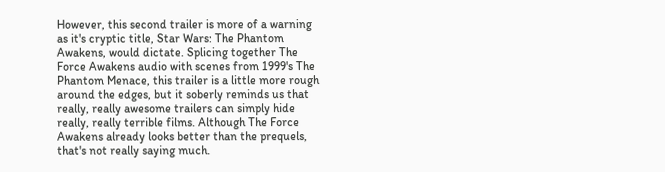However, this second trailer is more of a warning as it's cryptic title, Star Wars: The Phantom Awakens, would dictate. Splicing together The Force Awakens audio with scenes from 1999's The Phantom Menace, this trailer is a little more rough around the edges, but it soberly reminds us that really, really awesome trailers can simply hide really, really terrible films. Although The Force Awakens already looks better than the prequels, that's not really saying much.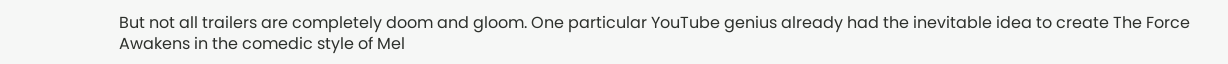But not all trailers are completely doom and gloom. One particular YouTube genius already had the inevitable idea to create The Force Awakens in the comedic style of Mel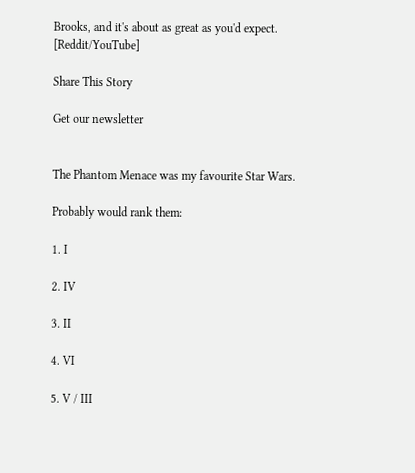Brooks, and it's about as great as you'd expect. [Reddit/YouTube]

Share This Story

Get our newsletter


The Phantom Menace was my favourite Star Wars.

Probably would rank them:

1. I

2. IV

3. II

4. VI

5. V / III